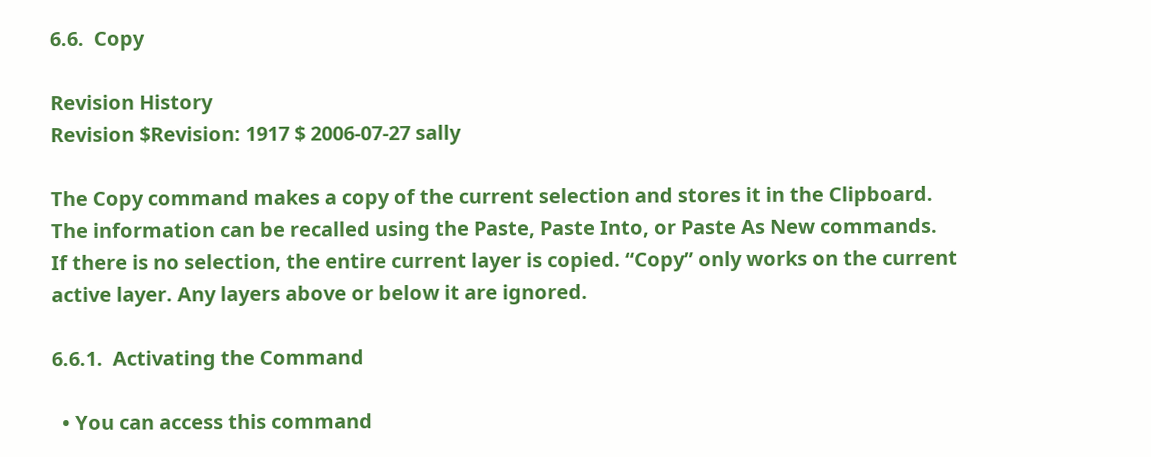6.6.  Copy

Revision History
Revision $Revision: 1917 $ 2006-07-27 sally

The Copy command makes a copy of the current selection and stores it in the Clipboard. The information can be recalled using the Paste, Paste Into, or Paste As New commands. If there is no selection, the entire current layer is copied. “Copy” only works on the current active layer. Any layers above or below it are ignored.

6.6.1.  Activating the Command

  • You can access this command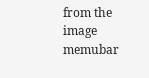from the image memubar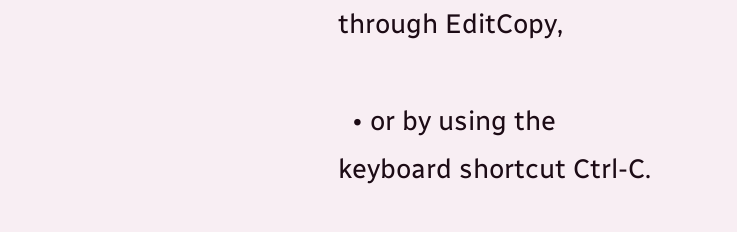through EditCopy,

  • or by using the keyboard shortcut Ctrl-C.